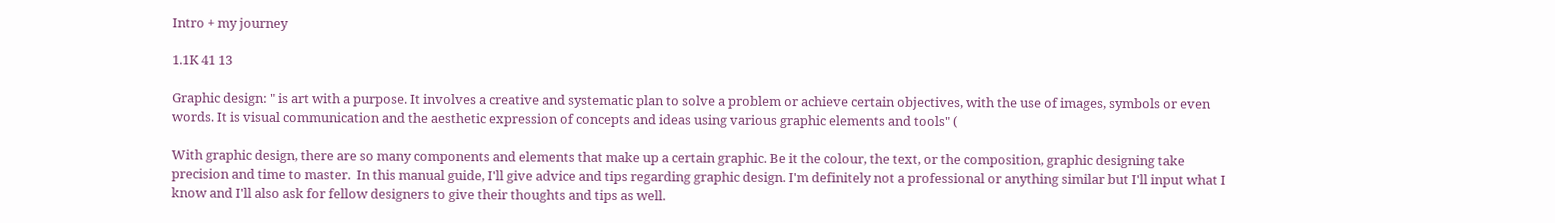Intro + my journey

1.1K 41 13

Graphic design: " is art with a purpose. It involves a creative and systematic plan to solve a problem or achieve certain objectives, with the use of images, symbols or even words. It is visual communication and the aesthetic expression of concepts and ideas using various graphic elements and tools" (

With graphic design, there are so many components and elements that make up a certain graphic. Be it the colour, the text, or the composition, graphic designing take precision and time to master.  In this manual guide, I'll give advice and tips regarding graphic design. I'm definitely not a professional or anything similar but I'll input what I know and I'll also ask for fellow designers to give their thoughts and tips as well.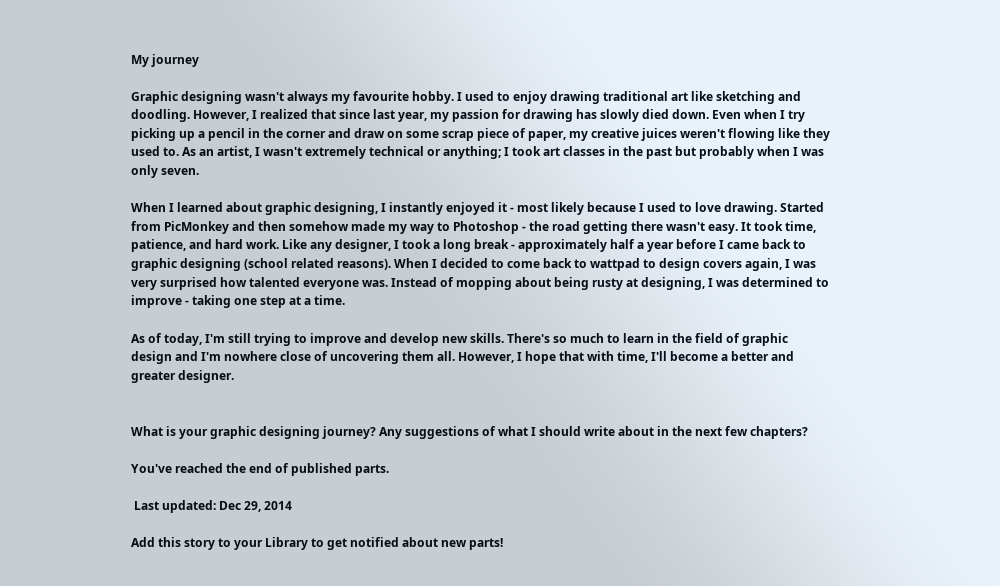My journey

Graphic designing wasn't always my favourite hobby. I used to enjoy drawing traditional art like sketching and doodling. However, I realized that since last year, my passion for drawing has slowly died down. Even when I try picking up a pencil in the corner and draw on some scrap piece of paper, my creative juices weren't flowing like they used to. As an artist, I wasn't extremely technical or anything; I took art classes in the past but probably when I was only seven.

When I learned about graphic designing, I instantly enjoyed it - most likely because I used to love drawing. Started from PicMonkey and then somehow made my way to Photoshop - the road getting there wasn't easy. It took time, patience, and hard work. Like any designer, I took a long break - approximately half a year before I came back to graphic designing (school related reasons). When I decided to come back to wattpad to design covers again, I was very surprised how talented everyone was. Instead of mopping about being rusty at designing, I was determined to improve - taking one step at a time.

As of today, I'm still trying to improve and develop new skills. There's so much to learn in the field of graphic design and I'm nowhere close of uncovering them all. However, I hope that with time, I'll become a better and greater designer.


What is your graphic designing journey? Any suggestions of what I should write about in the next few chapters?

You've reached the end of published parts.

 Last updated: Dec 29, 2014

Add this story to your Library to get notified about new parts!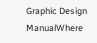Graphic Design ManualWhere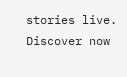stories live. Discover now